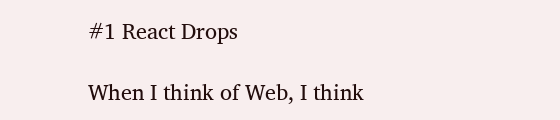#1 React Drops

When I think of Web, I think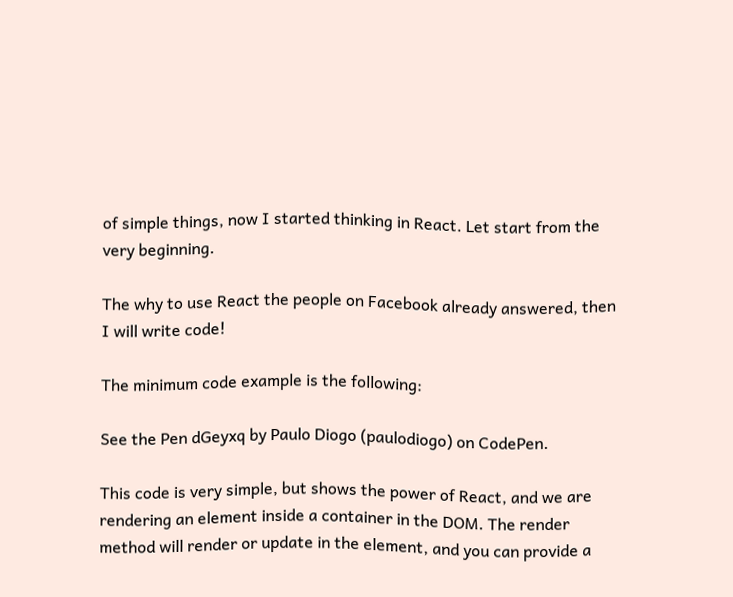of simple things, now I started thinking in React. Let start from the very beginning.

The why to use React the people on Facebook already answered, then I will write code!

The minimum code example is the following:

See the Pen dGeyxq by Paulo Diogo (paulodiogo) on CodePen.

This code is very simple, but shows the power of React, and we are rendering an element inside a container in the DOM. The render method will render or update in the element, and you can provide a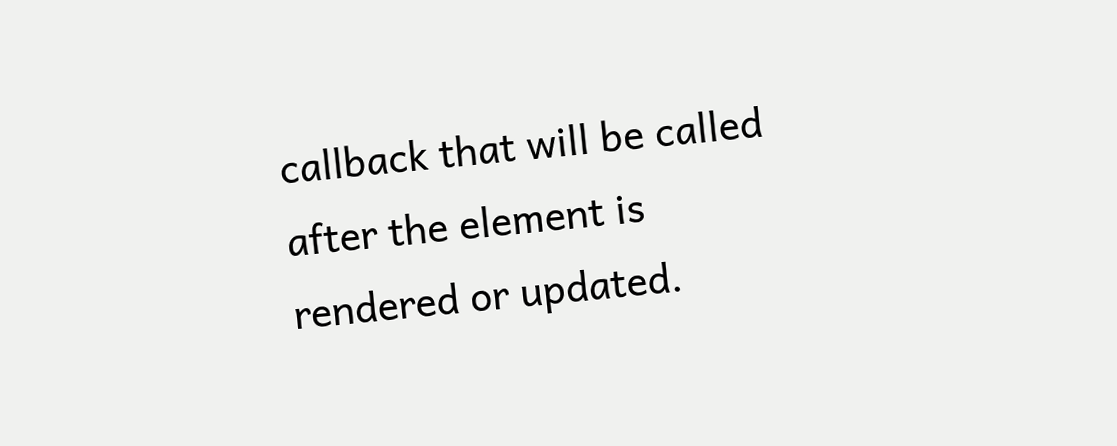callback that will be called after the element is rendered or updated.